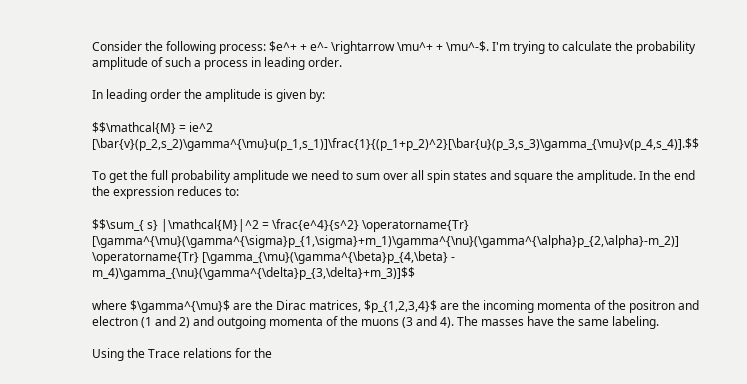Consider the following process: $e^+ + e^- \rightarrow \mu^+ + \mu^-$. I'm trying to calculate the probability amplitude of such a process in leading order.

In leading order the amplitude is given by:

$$\mathcal{M} = ie^2 [\bar{v}(p_2,s_2)\gamma^{\mu}u(p_1,s_1)]\frac{1}{(p_1+p_2)^2}[\bar{u}(p_3,s_3)\gamma_{\mu}v(p_4,s_4)].$$

To get the full probability amplitude we need to sum over all spin states and square the amplitude. In the end the expression reduces to:

$$\sum_{ s} |\mathcal{M}|^2 = \frac{e^4}{s^2} \operatorname{Tr} [\gamma^{\mu}(\gamma^{\sigma}p_{1,\sigma}+m_1)\gamma^{\nu}(\gamma^{\alpha}p_{2,\alpha}-m_2)] \operatorname{Tr} [\gamma_{\mu}(\gamma^{\beta}p_{4,\beta} - m_4)\gamma_{\nu}(\gamma^{\delta}p_{3,\delta}+m_3)]$$

where $\gamma^{\mu}$ are the Dirac matrices, $p_{1,2,3,4}$ are the incoming momenta of the positron and electron (1 and 2) and outgoing momenta of the muons (3 and 4). The masses have the same labeling.

Using the Trace relations for the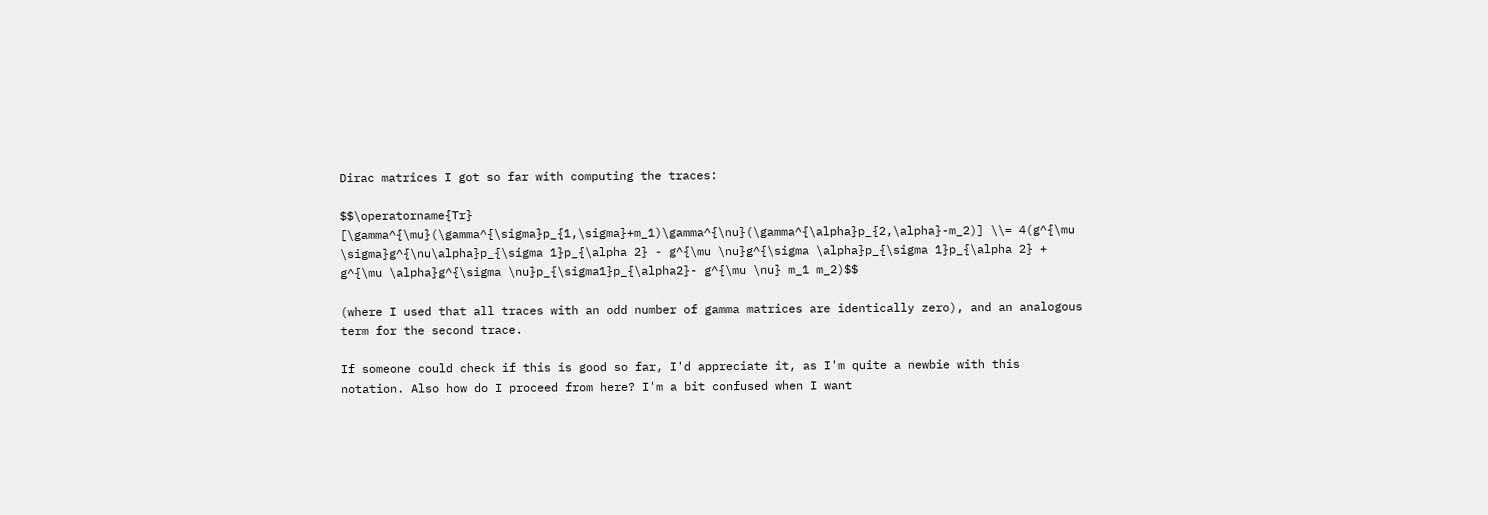Dirac matrices I got so far with computing the traces:

$$\operatorname{Tr} [\gamma^{\mu}(\gamma^{\sigma}p_{1,\sigma}+m_1)\gamma^{\nu}(\gamma^{\alpha}p_{2,\alpha}-m_2)] \\= 4(g^{\mu \sigma}g^{\nu\alpha}p_{\sigma 1}p_{\alpha 2} - g^{\mu \nu}g^{\sigma \alpha}p_{\sigma 1}p_{\alpha 2} + g^{\mu \alpha}g^{\sigma \nu}p_{\sigma1}p_{\alpha2}- g^{\mu \nu} m_1 m_2)$$

(where I used that all traces with an odd number of gamma matrices are identically zero), and an analogous term for the second trace.

If someone could check if this is good so far, I'd appreciate it, as I'm quite a newbie with this notation. Also how do I proceed from here? I'm a bit confused when I want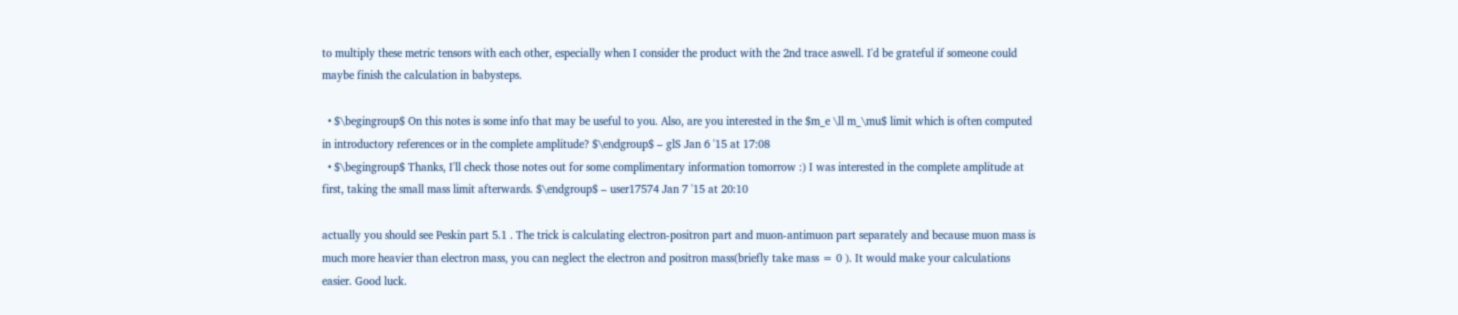to multiply these metric tensors with each other, especially when I consider the product with the 2nd trace aswell. I'd be grateful if someone could maybe finish the calculation in babysteps.

  • $\begingroup$ On this notes is some info that may be useful to you. Also, are you interested in the $m_e \ll m_\mu$ limit which is often computed in introductory references or in the complete amplitude? $\endgroup$ – glS Jan 6 '15 at 17:08
  • $\begingroup$ Thanks, I'll check those notes out for some complimentary information tomorrow :) I was interested in the complete amplitude at first, taking the small mass limit afterwards. $\endgroup$ – user17574 Jan 7 '15 at 20:10

actually you should see Peskin part 5.1 . The trick is calculating electron-positron part and muon-antimuon part separately and because muon mass is much more heavier than electron mass, you can neglect the electron and positron mass(briefly take mass = 0 ). It would make your calculations easier. Good luck.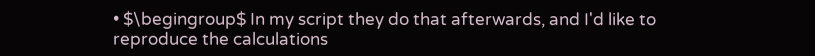• $\begingroup$ In my script they do that afterwards, and I'd like to reproduce the calculations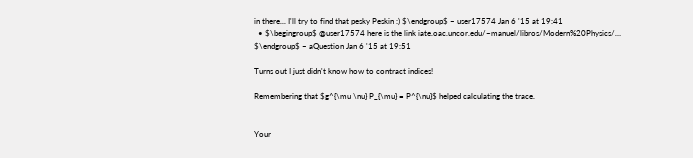in there... I'll try to find that pesky Peskin :) $\endgroup$ – user17574 Jan 6 '15 at 19:41
  • $\begingroup$ @user17574 here is the link iate.oac.uncor.edu/~manuel/libros/Modern%20Physics/… $\endgroup$ – aQuestion Jan 6 '15 at 19:51

Turns out I just didn't know how to contract indices!

Remembering that $g^{\mu \nu} P_{\mu} = P^{\nu}$ helped calculating the trace.


Your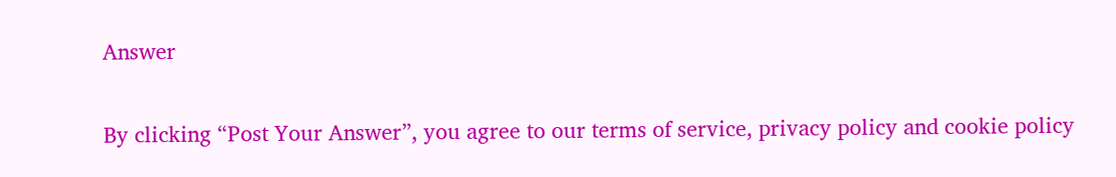Answer

By clicking “Post Your Answer”, you agree to our terms of service, privacy policy and cookie policy